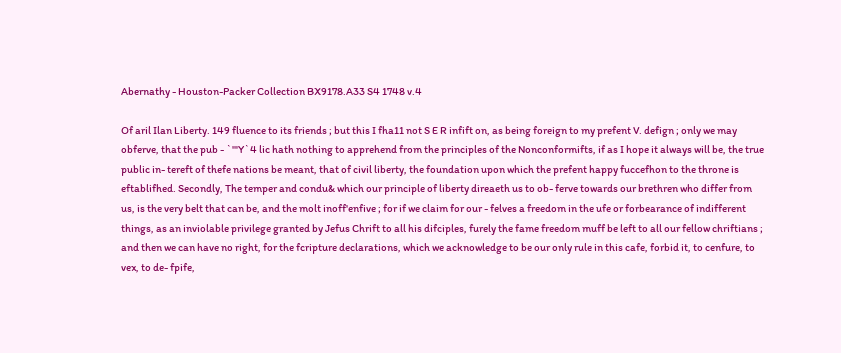Abernathy - Houston-Packer Collection BX9178.A33 S4 1748 v.4

Of aril Ilan Liberty. 149 fluence to its friends ; but this I fha11 not S E R infift on, as being foreign to my prefent V. defign ; only we may obferve, that the pub - `'"Y`4 lic hath nothing to apprehend from the principles of the Nonconformifts, if as I hope it always will be, the true public in- tereft of thefe nations be meant, that of civil liberty, the foundation upon which the prefent happy fuccefhon to the throne is eftablifhed. Secondly, The temper and condu& which our principle of liberty direaeth us to ob- ferve towards our brethren who differ from us, is the very belt that can be, and the molt inoff'enfive ; for if we claim for our - felves a freedom in the ufe or forbearance of indifferent things, as an inviolable privilege granted by Jefus Chrift to all his difciples, furely the fame freedom muff be left to all our fellow chriftians ; and then we can have no right, for the fcripture declarations, which we acknowledge to be our only rule in this cafe, forbid it, to cenfure, to vex, to de- fpife,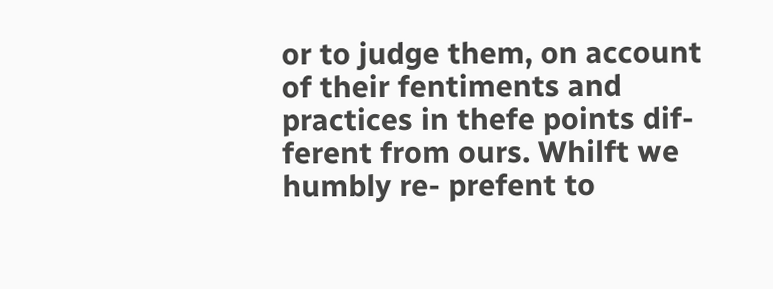or to judge them, on account of their fentiments and practices in thefe points dif- ferent from ours. Whilft we humbly re- prefent to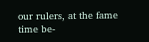our rulers, at the fame time be-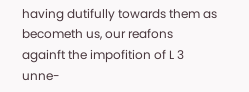having dutifully towards them as becometh us, our reafons againft the impofition of L 3 unne-